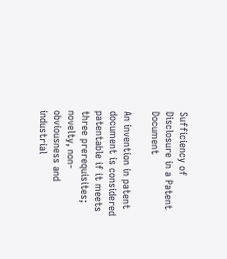Sufficiency of Disclosure in a Patent Document

An invention in patent document is considered patentable if it meets three prerequisites; novelty, non-obviousness and industrial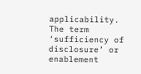applicability. The term ‘sufficiency of disclosure’ or enablement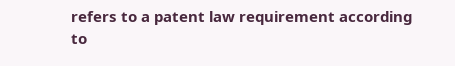refers to a patent law requirement according to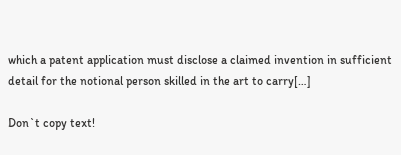which a patent application must disclose a claimed invention in sufficient detail for the notional person skilled in the art to carry[…]

Don`t copy text!